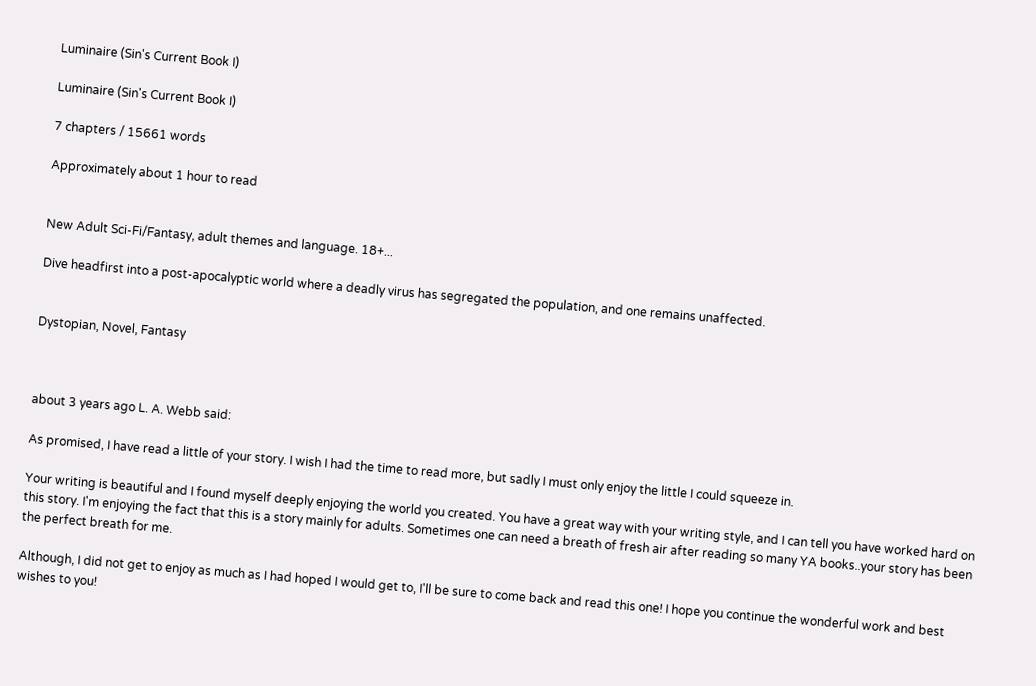Luminaire (Sin's Current Book I)

Luminaire (Sin's Current Book I)

7 chapters / 15661 words

Approximately about 1 hour to read


New Adult Sci-Fi/Fantasy, adult themes and language. 18+...

Dive headfirst into a post-apocalyptic world where a deadly virus has segregated the population, and one remains unaffected.


Dystopian, Novel, Fantasy



about 3 years ago L. A. Webb said:

As promised, I have read a little of your story. I wish I had the time to read more, but sadly I must only enjoy the little I could squeeze in.

Your writing is beautiful and I found myself deeply enjoying the world you created. You have a great way with your writing style, and I can tell you have worked hard on this story. I'm enjoying the fact that this is a story mainly for adults. Sometimes one can need a breath of fresh air after reading so many YA books..your story has been the perfect breath for me.

Although, I did not get to enjoy as much as I had hoped I would get to, I'll be sure to come back and read this one! I hope you continue the wonderful work and best wishes to you!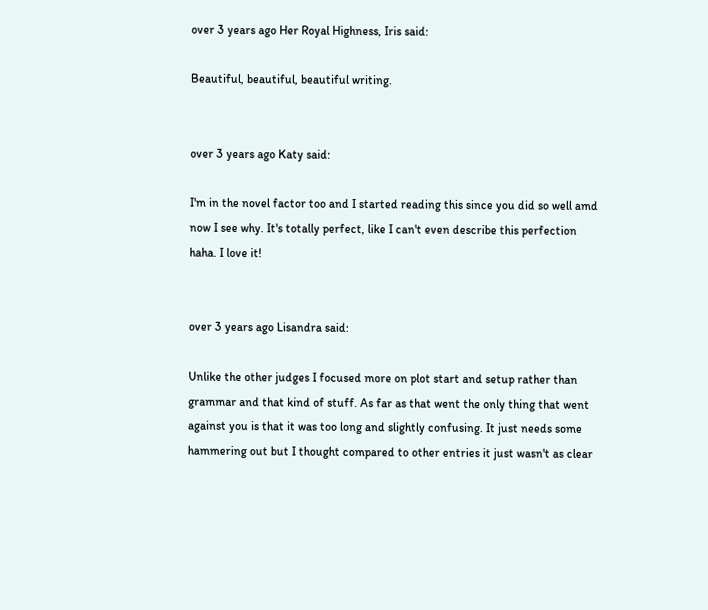over 3 years ago Her Royal Highness, Iris said:

Beautiful, beautiful, beautiful writing.


over 3 years ago Katy said:

I'm in the novel factor too and I started reading this since you did so well amd now I see why. It's totally perfect, like I can't even describe this perfection haha. I love it!


over 3 years ago Lisandra said:

Unlike the other judges I focused more on plot start and setup rather than grammar and that kind of stuff. As far as that went the only thing that went against you is that it was too long and slightly confusing. It just needs some hammering out but I thought compared to other entries it just wasn't as clear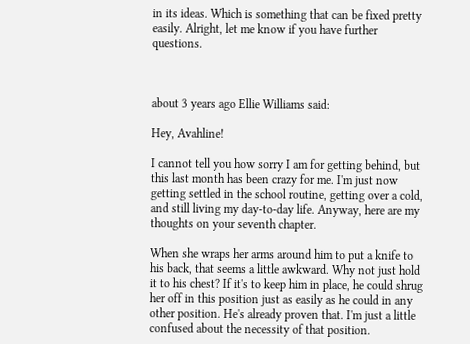in its ideas. Which is something that can be fixed pretty easily. Alright, let me know if you have further questions.



about 3 years ago Ellie Williams said:

Hey, Avahline!

I cannot tell you how sorry I am for getting behind, but this last month has been crazy for me. I'm just now getting settled in the school routine, getting over a cold, and still living my day-to-day life. Anyway, here are my thoughts on your seventh chapter.

When she wraps her arms around him to put a knife to his back, that seems a little awkward. Why not just hold it to his chest? If it's to keep him in place, he could shrug her off in this position just as easily as he could in any other position. He's already proven that. I'm just a little confused about the necessity of that position.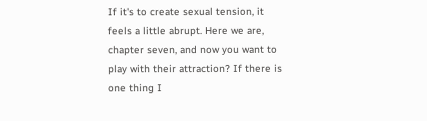If it's to create sexual tension, it feels a little abrupt. Here we are, chapter seven, and now you want to play with their attraction? If there is one thing I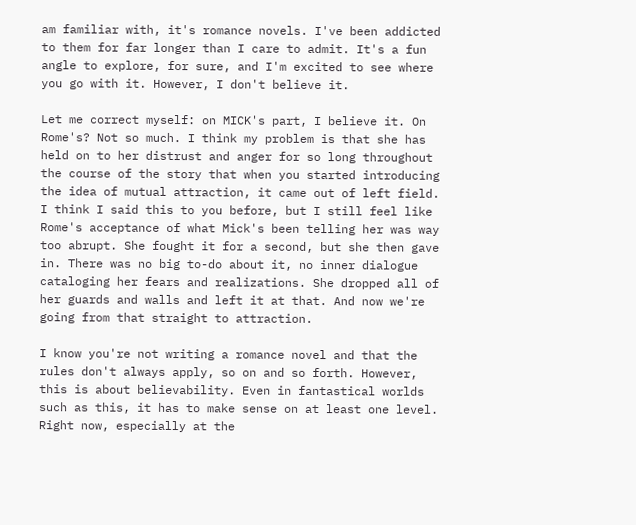am familiar with, it's romance novels. I've been addicted to them for far longer than I care to admit. It's a fun angle to explore, for sure, and I'm excited to see where you go with it. However, I don't believe it.

Let me correct myself: on MICK's part, I believe it. On Rome's? Not so much. I think my problem is that she has held on to her distrust and anger for so long throughout the course of the story that when you started introducing the idea of mutual attraction, it came out of left field. I think I said this to you before, but I still feel like Rome's acceptance of what Mick's been telling her was way too abrupt. She fought it for a second, but she then gave in. There was no big to-do about it, no inner dialogue cataloging her fears and realizations. She dropped all of her guards and walls and left it at that. And now we're going from that straight to attraction.

I know you're not writing a romance novel and that the rules don't always apply, so on and so forth. However, this is about believability. Even in fantastical worlds such as this, it has to make sense on at least one level. Right now, especially at the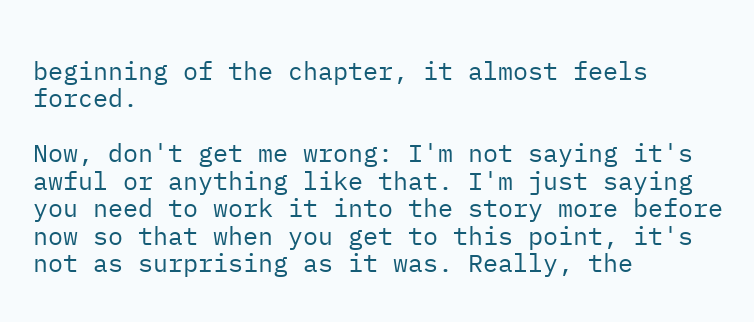beginning of the chapter, it almost feels forced.

Now, don't get me wrong: I'm not saying it's awful or anything like that. I'm just saying you need to work it into the story more before now so that when you get to this point, it's not as surprising as it was. Really, the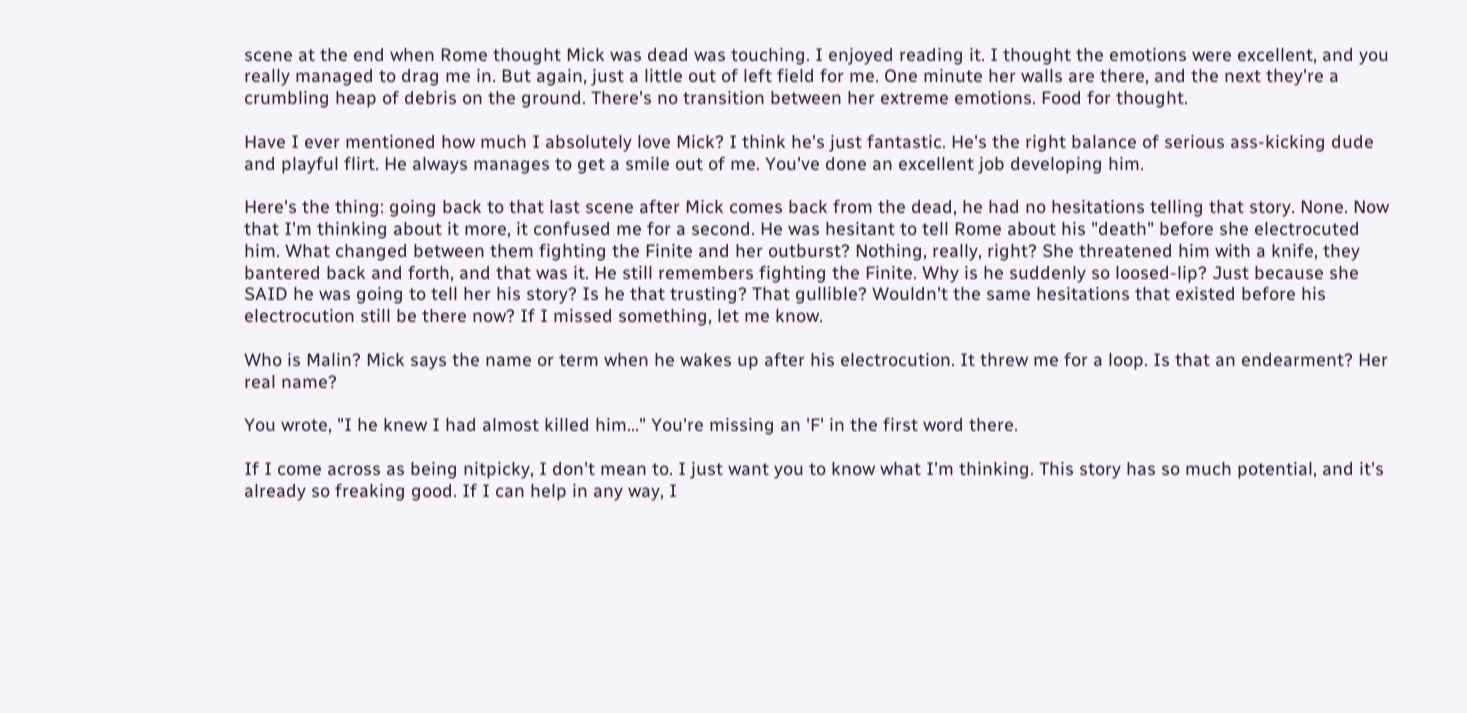scene at the end when Rome thought Mick was dead was touching. I enjoyed reading it. I thought the emotions were excellent, and you really managed to drag me in. But again, just a little out of left field for me. One minute her walls are there, and the next they're a crumbling heap of debris on the ground. There's no transition between her extreme emotions. Food for thought.

Have I ever mentioned how much I absolutely love Mick? I think he's just fantastic. He's the right balance of serious ass-kicking dude and playful flirt. He always manages to get a smile out of me. You've done an excellent job developing him.

Here's the thing: going back to that last scene after Mick comes back from the dead, he had no hesitations telling that story. None. Now that I'm thinking about it more, it confused me for a second. He was hesitant to tell Rome about his "death" before she electrocuted him. What changed between them fighting the Finite and her outburst? Nothing, really, right? She threatened him with a knife, they bantered back and forth, and that was it. He still remembers fighting the Finite. Why is he suddenly so loosed-lip? Just because she SAID he was going to tell her his story? Is he that trusting? That gullible? Wouldn't the same hesitations that existed before his electrocution still be there now? If I missed something, let me know.

Who is Malin? Mick says the name or term when he wakes up after his electrocution. It threw me for a loop. Is that an endearment? Her real name?

You wrote, "I he knew I had almost killed him..." You're missing an 'F' in the first word there.

If I come across as being nitpicky, I don't mean to. I just want you to know what I'm thinking. This story has so much potential, and it's already so freaking good. If I can help in any way, I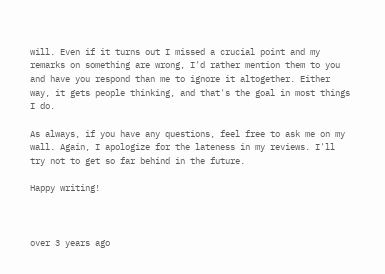will. Even if it turns out I missed a crucial point and my remarks on something are wrong, I'd rather mention them to you and have you respond than me to ignore it altogether. Either way, it gets people thinking, and that's the goal in most things I do.

As always, if you have any questions, feel free to ask me on my wall. Again, I apologize for the lateness in my reviews. I'll try not to get so far behind in the future.

Happy writing!



over 3 years ago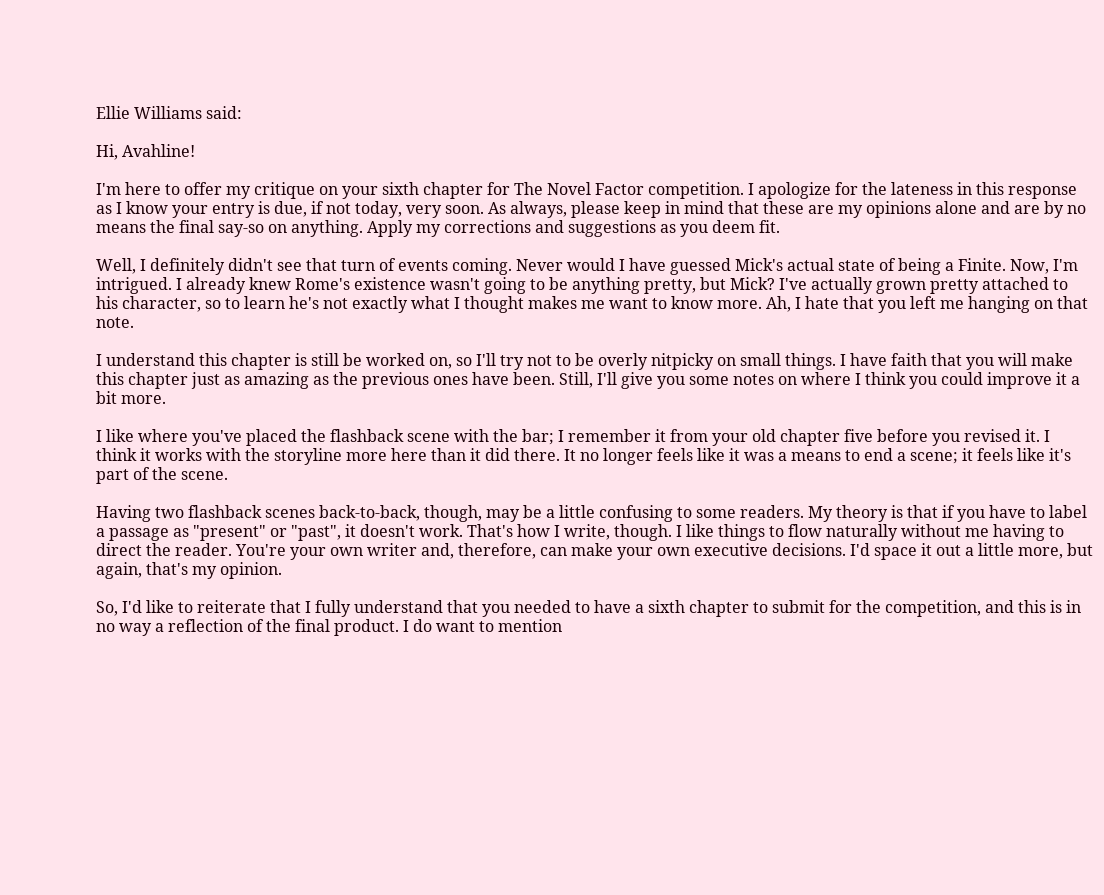Ellie Williams said:

Hi, Avahline!

I'm here to offer my critique on your sixth chapter for The Novel Factor competition. I apologize for the lateness in this response as I know your entry is due, if not today, very soon. As always, please keep in mind that these are my opinions alone and are by no means the final say-so on anything. Apply my corrections and suggestions as you deem fit.

Well, I definitely didn't see that turn of events coming. Never would I have guessed Mick's actual state of being a Finite. Now, I'm intrigued. I already knew Rome's existence wasn't going to be anything pretty, but Mick? I've actually grown pretty attached to his character, so to learn he's not exactly what I thought makes me want to know more. Ah, I hate that you left me hanging on that note.

I understand this chapter is still be worked on, so I'll try not to be overly nitpicky on small things. I have faith that you will make this chapter just as amazing as the previous ones have been. Still, I'll give you some notes on where I think you could improve it a bit more.

I like where you've placed the flashback scene with the bar; I remember it from your old chapter five before you revised it. I think it works with the storyline more here than it did there. It no longer feels like it was a means to end a scene; it feels like it's part of the scene.

Having two flashback scenes back-to-back, though, may be a little confusing to some readers. My theory is that if you have to label a passage as "present" or "past", it doesn't work. That's how I write, though. I like things to flow naturally without me having to direct the reader. You're your own writer and, therefore, can make your own executive decisions. I'd space it out a little more, but again, that's my opinion.

So, I'd like to reiterate that I fully understand that you needed to have a sixth chapter to submit for the competition, and this is in no way a reflection of the final product. I do want to mention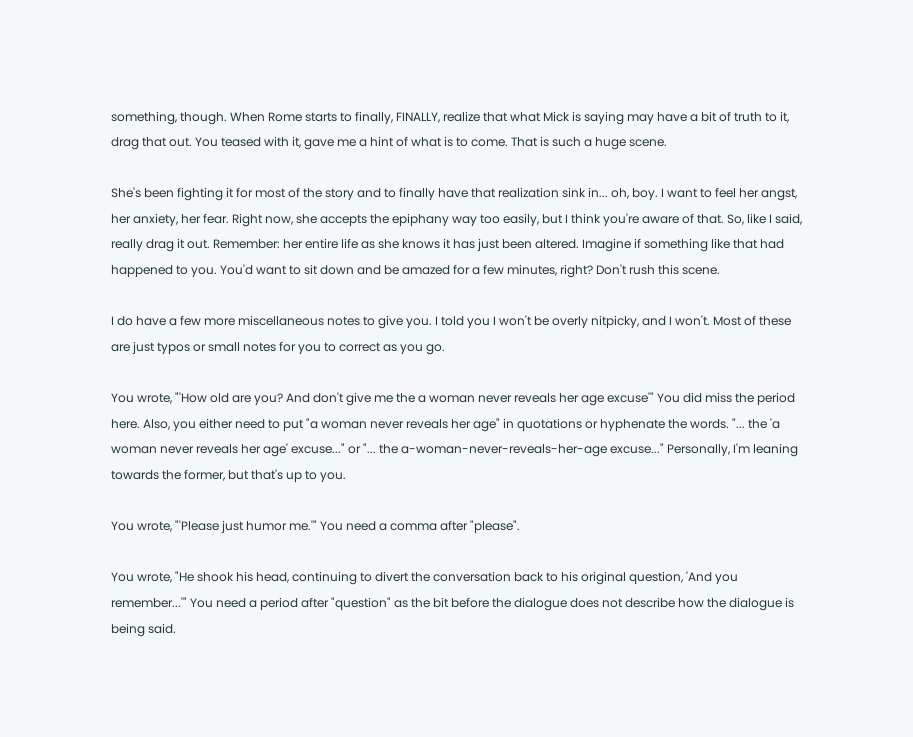something, though. When Rome starts to finally, FINALLY, realize that what Mick is saying may have a bit of truth to it, drag that out. You teased with it, gave me a hint of what is to come. That is such a huge scene.

She's been fighting it for most of the story and to finally have that realization sink in... oh, boy. I want to feel her angst, her anxiety, her fear. Right now, she accepts the epiphany way too easily, but I think you're aware of that. So, like I said, really drag it out. Remember: her entire life as she knows it has just been altered. Imagine if something like that had happened to you. You'd want to sit down and be amazed for a few minutes, right? Don't rush this scene.

I do have a few more miscellaneous notes to give you. I told you I won't be overly nitpicky, and I won't. Most of these are just typos or small notes for you to correct as you go.

You wrote, "'How old are you? And don't give me the a woman never reveals her age excuse'" You did miss the period here. Also, you either need to put "a woman never reveals her age" in quotations or hyphenate the words. "... the 'a woman never reveals her age' excuse..." or "... the a-woman-never-reveals-her-age excuse..." Personally, I'm leaning towards the former, but that's up to you.

You wrote, "'Please just humor me.'" You need a comma after "please".

You wrote, "He shook his head, continuing to divert the conversation back to his original question, 'And you remember...'" You need a period after "question" as the bit before the dialogue does not describe how the dialogue is being said.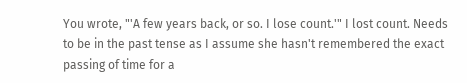You wrote, "'A few years back, or so. I lose count.'" I lost count. Needs to be in the past tense as I assume she hasn't remembered the exact passing of time for a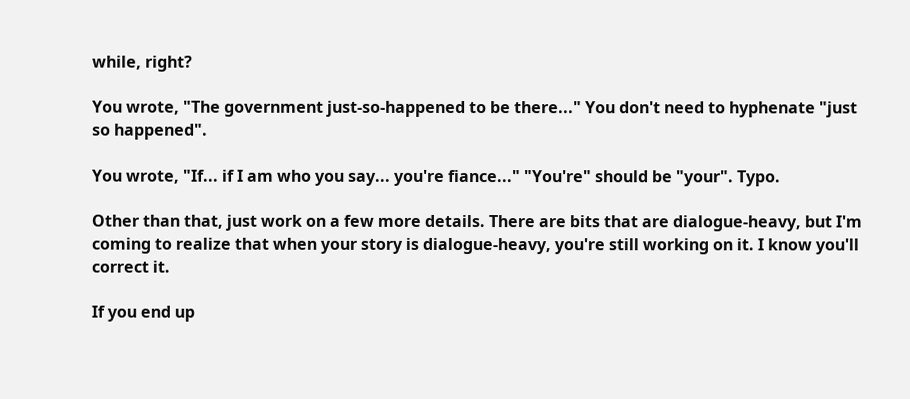while, right?

You wrote, "The government just-so-happened to be there..." You don't need to hyphenate "just so happened".

You wrote, "If... if I am who you say... you're fiance..." "You're" should be "your". Typo.

Other than that, just work on a few more details. There are bits that are dialogue-heavy, but I'm coming to realize that when your story is dialogue-heavy, you're still working on it. I know you'll correct it.

If you end up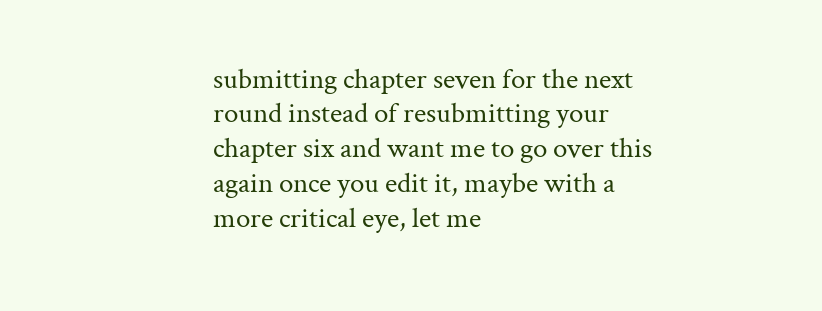submitting chapter seven for the next round instead of resubmitting your chapter six and want me to go over this again once you edit it, maybe with a more critical eye, let me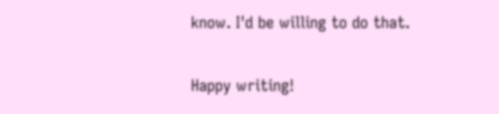know. I'd be willing to do that.

Happy writing!